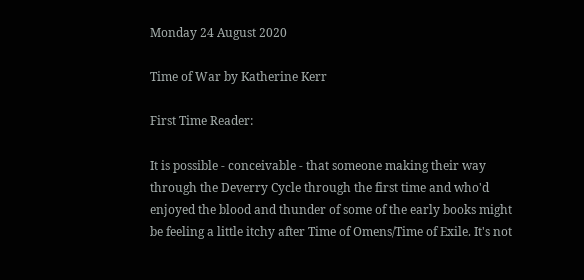Monday 24 August 2020

Time of War by Katherine Kerr

First Time Reader:

It is possible - conceivable - that someone making their way through the Deverry Cycle through the first time and who'd enjoyed the blood and thunder of some of the early books might be feeling a little itchy after Time of Omens/Time of Exile. It's not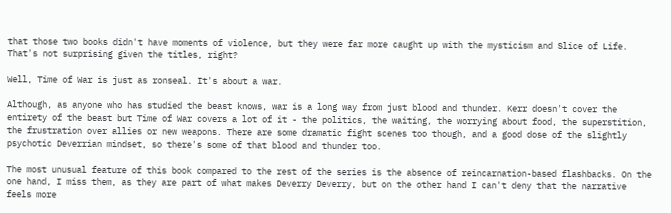that those two books didn't have moments of violence, but they were far more caught up with the mysticism and Slice of Life. That's not surprising given the titles, right?

Well, Time of War is just as ronseal. It's about a war.

Although, as anyone who has studied the beast knows, war is a long way from just blood and thunder. Kerr doesn't cover the entirety of the beast but Time of War covers a lot of it - the politics, the waiting, the worrying about food, the superstition, the frustration over allies or new weapons. There are some dramatic fight scenes too though, and a good dose of the slightly psychotic Deverrian mindset, so there's some of that blood and thunder too.

The most unusual feature of this book compared to the rest of the series is the absence of reincarnation-based flashbacks. On the one hand, I miss them, as they are part of what makes Deverry Deverry, but on the other hand I can't deny that the narrative feels more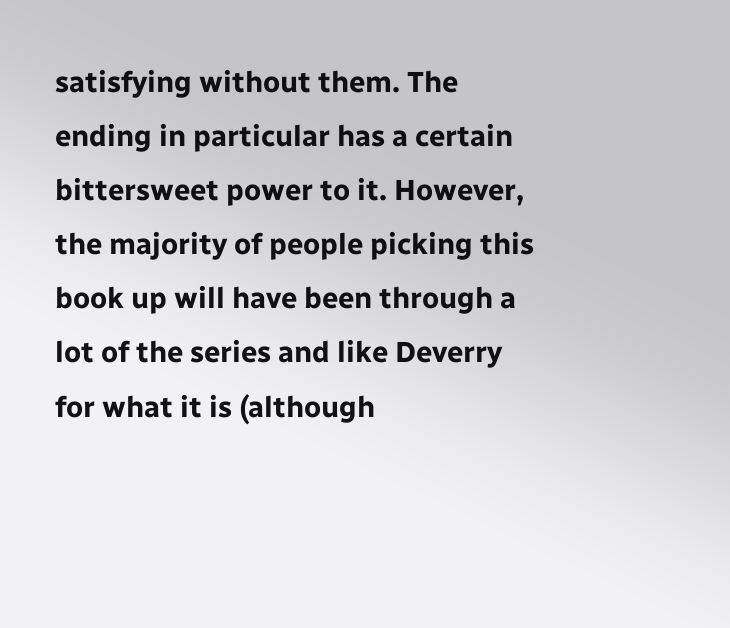satisfying without them. The ending in particular has a certain bittersweet power to it. However, the majority of people picking this book up will have been through a lot of the series and like Deverry for what it is (although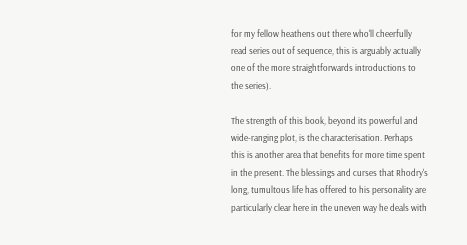for my fellow heathens out there who'll cheerfully read series out of sequence, this is arguably actually one of the more straightforwards introductions to the series).

The strength of this book, beyond its powerful and wide-ranging plot, is the characterisation. Perhaps this is another area that benefits for more time spent in the present. The blessings and curses that Rhodry's long, tumultous life has offered to his personality are particularly clear here in the uneven way he deals with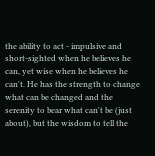the ability to act - impulsive and short-sighted when he believes he can, yet wise when he believes he can't. He has the strength to change what can be changed and the serenity to bear what can't be (just about), but the wisdom to tell the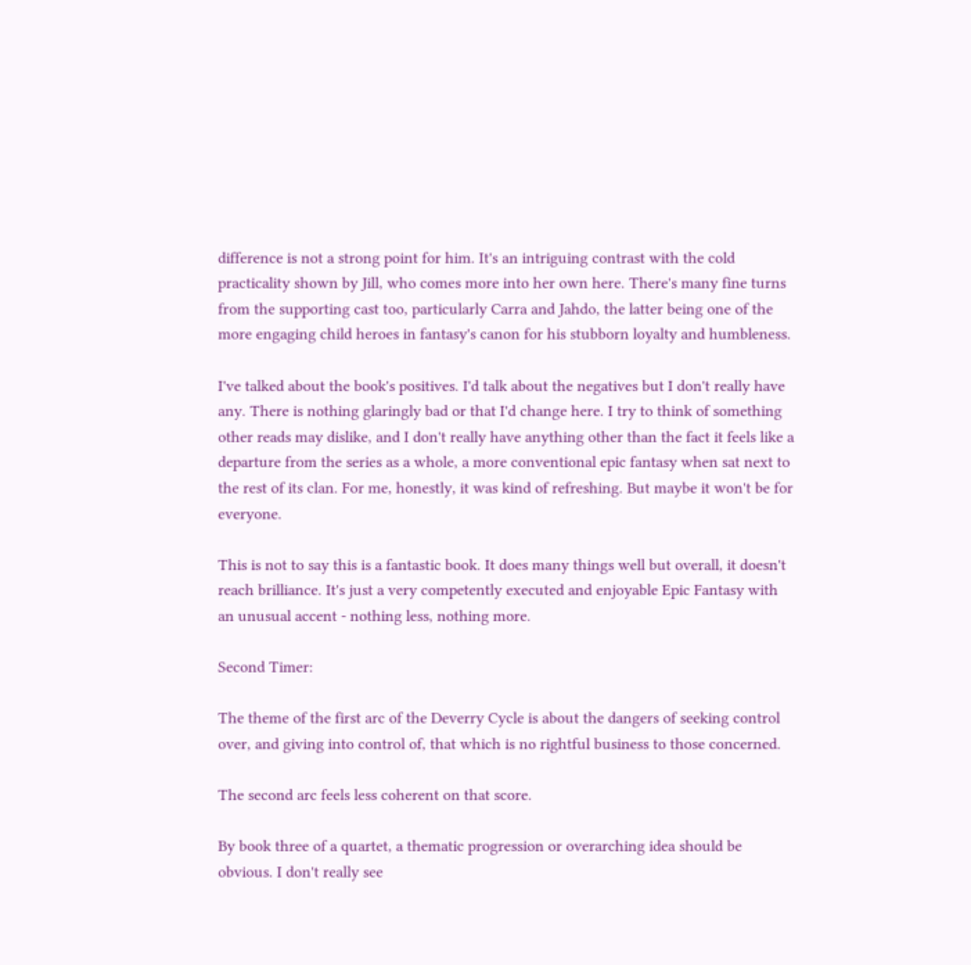difference is not a strong point for him. It's an intriguing contrast with the cold practicality shown by Jill, who comes more into her own here. There's many fine turns from the supporting cast too, particularly Carra and Jahdo, the latter being one of the more engaging child heroes in fantasy's canon for his stubborn loyalty and humbleness.

I've talked about the book's positives. I'd talk about the negatives but I don't really have any. There is nothing glaringly bad or that I'd change here. I try to think of something other reads may dislike, and I don't really have anything other than the fact it feels like a departure from the series as a whole, a more conventional epic fantasy when sat next to the rest of its clan. For me, honestly, it was kind of refreshing. But maybe it won't be for everyone.

This is not to say this is a fantastic book. It does many things well but overall, it doesn't reach brilliance. It's just a very competently executed and enjoyable Epic Fantasy with an unusual accent - nothing less, nothing more.

Second Timer:

The theme of the first arc of the Deverry Cycle is about the dangers of seeking control over, and giving into control of, that which is no rightful business to those concerned.

The second arc feels less coherent on that score.

By book three of a quartet, a thematic progression or overarching idea should be obvious. I don't really see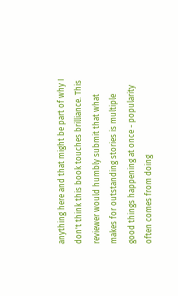anything here and that might be part of why I don't think this book touches brilliance. This reviewer would humbly submit that what makes for outstanding stories is multiple good things happening at once - popularity often comes from doing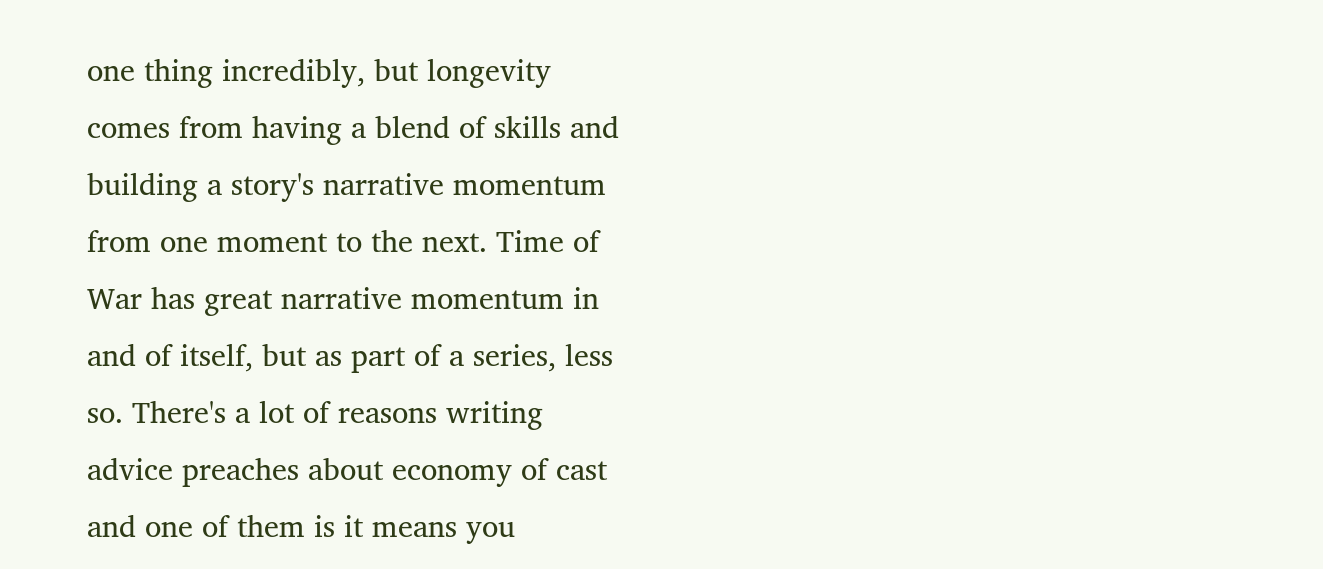one thing incredibly, but longevity comes from having a blend of skills and building a story's narrative momentum from one moment to the next. Time of War has great narrative momentum in and of itself, but as part of a series, less so. There's a lot of reasons writing advice preaches about economy of cast and one of them is it means you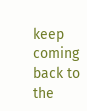keep coming back to the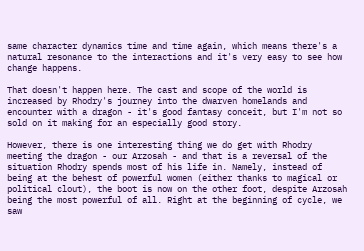same character dynamics time and time again, which means there's a natural resonance to the interactions and it's very easy to see how change happens.

That doesn't happen here. The cast and scope of the world is increased by Rhodry's journey into the dwarven homelands and encounter with a dragon - it's good fantasy conceit, but I'm not so sold on it making for an especially good story.

However, there is one interesting thing we do get with Rhodry meeting the dragon - our Arzosah - and that is a reversal of the situation Rhodry spends most of his life in. Namely, instead of being at the behest of powerful women (either thanks to magical or political clout), the boot is now on the other foot, despite Arzosah being the most powerful of all. Right at the beginning of cycle, we saw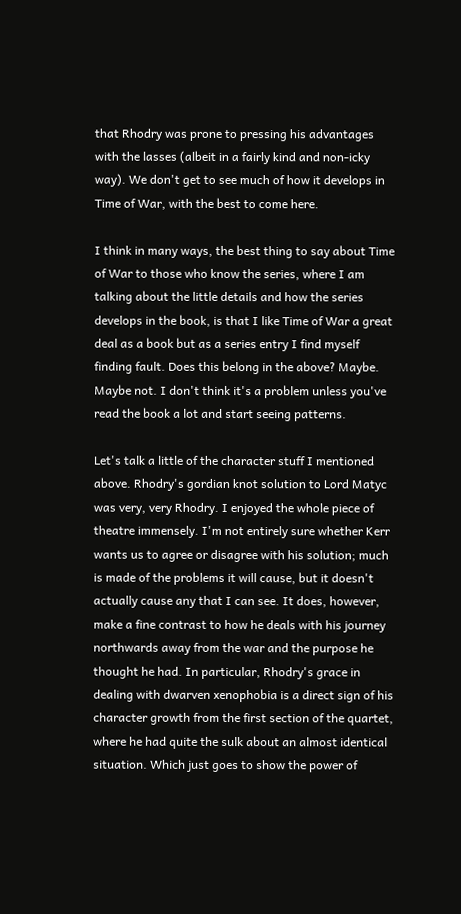that Rhodry was prone to pressing his advantages with the lasses (albeit in a fairly kind and non-icky way). We don't get to see much of how it develops in Time of War, with the best to come here.

I think in many ways, the best thing to say about Time of War to those who know the series, where I am talking about the little details and how the series develops in the book, is that I like Time of War a great deal as a book but as a series entry I find myself finding fault. Does this belong in the above? Maybe. Maybe not. I don't think it's a problem unless you've read the book a lot and start seeing patterns.

Let's talk a little of the character stuff I mentioned above. Rhodry's gordian knot solution to Lord Matyc was very, very Rhodry. I enjoyed the whole piece of theatre immensely. I'm not entirely sure whether Kerr wants us to agree or disagree with his solution; much is made of the problems it will cause, but it doesn't actually cause any that I can see. It does, however, make a fine contrast to how he deals with his journey northwards away from the war and the purpose he thought he had. In particular, Rhodry's grace in dealing with dwarven xenophobia is a direct sign of his character growth from the first section of the quartet, where he had quite the sulk about an almost identical situation. Which just goes to show the power of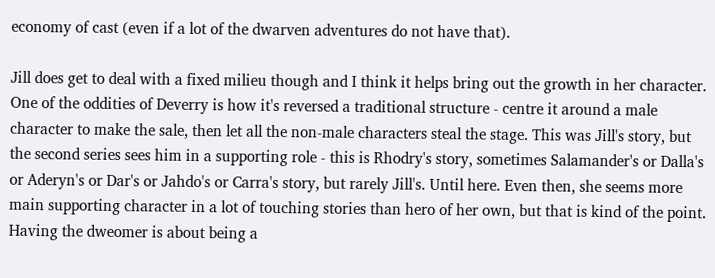economy of cast (even if a lot of the dwarven adventures do not have that).

Jill does get to deal with a fixed milieu though and I think it helps bring out the growth in her character. One of the oddities of Deverry is how it's reversed a traditional structure - centre it around a male character to make the sale, then let all the non-male characters steal the stage. This was Jill's story, but the second series sees him in a supporting role - this is Rhodry's story, sometimes Salamander's or Dalla's or Aderyn's or Dar's or Jahdo's or Carra's story, but rarely Jill's. Until here. Even then, she seems more main supporting character in a lot of touching stories than hero of her own, but that is kind of the point. Having the dweomer is about being a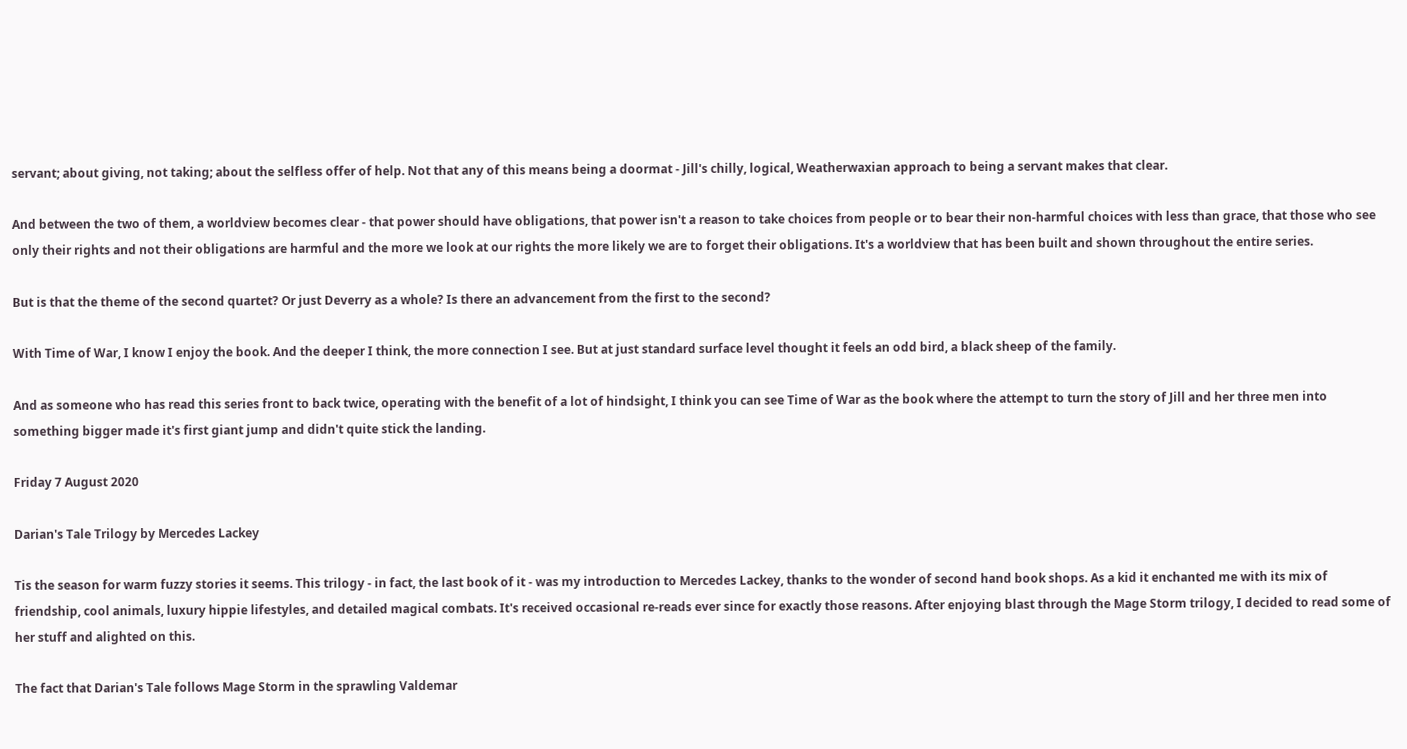servant; about giving, not taking; about the selfless offer of help. Not that any of this means being a doormat - Jill's chilly, logical, Weatherwaxian approach to being a servant makes that clear.

And between the two of them, a worldview becomes clear - that power should have obligations, that power isn't a reason to take choices from people or to bear their non-harmful choices with less than grace, that those who see only their rights and not their obligations are harmful and the more we look at our rights the more likely we are to forget their obligations. It's a worldview that has been built and shown throughout the entire series.

But is that the theme of the second quartet? Or just Deverry as a whole? Is there an advancement from the first to the second?

With Time of War, I know I enjoy the book. And the deeper I think, the more connection I see. But at just standard surface level thought it feels an odd bird, a black sheep of the family.

And as someone who has read this series front to back twice, operating with the benefit of a lot of hindsight, I think you can see Time of War as the book where the attempt to turn the story of Jill and her three men into something bigger made it's first giant jump and didn't quite stick the landing.

Friday 7 August 2020

Darian's Tale Trilogy by Mercedes Lackey

Tis the season for warm fuzzy stories it seems. This trilogy - in fact, the last book of it - was my introduction to Mercedes Lackey, thanks to the wonder of second hand book shops. As a kid it enchanted me with its mix of friendship, cool animals, luxury hippie lifestyles, and detailed magical combats. It's received occasional re-reads ever since for exactly those reasons. After enjoying blast through the Mage Storm trilogy, I decided to read some of her stuff and alighted on this.

The fact that Darian's Tale follows Mage Storm in the sprawling Valdemar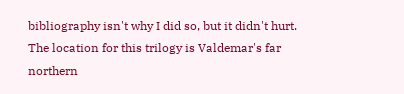bibliography isn't why I did so, but it didn't hurt. The location for this trilogy is Valdemar's far northern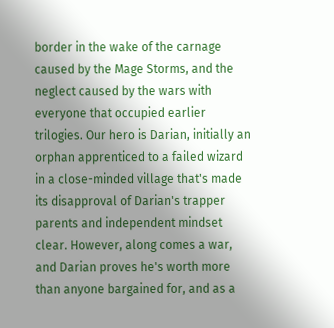border in the wake of the carnage caused by the Mage Storms, and the neglect caused by the wars with everyone that occupied earlier trilogies. Our hero is Darian, initially an orphan apprenticed to a failed wizard in a close-minded village that's made its disapproval of Darian's trapper parents and independent mindset clear. However, along comes a war, and Darian proves he's worth more than anyone bargained for, and as a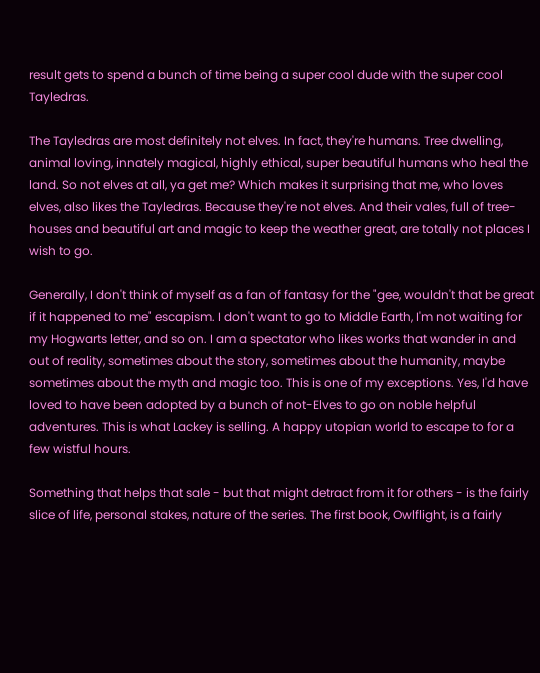result gets to spend a bunch of time being a super cool dude with the super cool Tayledras.

The Tayledras are most definitely not elves. In fact, they're humans. Tree dwelling, animal loving, innately magical, highly ethical, super beautiful humans who heal the land. So not elves at all, ya get me? Which makes it surprising that me, who loves elves, also likes the Tayledras. Because they're not elves. And their vales, full of tree-houses and beautiful art and magic to keep the weather great, are totally not places I wish to go.

Generally, I don't think of myself as a fan of fantasy for the "gee, wouldn't that be great if it happened to me" escapism. I don't want to go to Middle Earth, I'm not waiting for my Hogwarts letter, and so on. I am a spectator who likes works that wander in and out of reality, sometimes about the story, sometimes about the humanity, maybe sometimes about the myth and magic too. This is one of my exceptions. Yes, I'd have loved to have been adopted by a bunch of not-Elves to go on noble helpful adventures. This is what Lackey is selling. A happy utopian world to escape to for a few wistful hours.

Something that helps that sale - but that might detract from it for others - is the fairly slice of life, personal stakes, nature of the series. The first book, Owlflight, is a fairly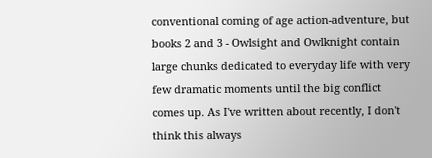conventional coming of age action-adventure, but books 2 and 3 - Owlsight and Owlknight contain large chunks dedicated to everyday life with very few dramatic moments until the big conflict comes up. As I've written about recently, I don't think this always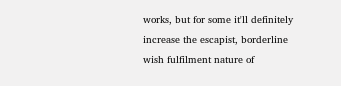works, but for some it'll definitely increase the escapist, borderline wish fulfilment nature of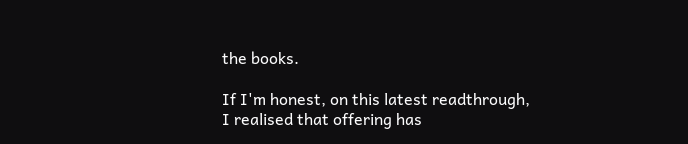the books.

If I'm honest, on this latest readthrough, I realised that offering has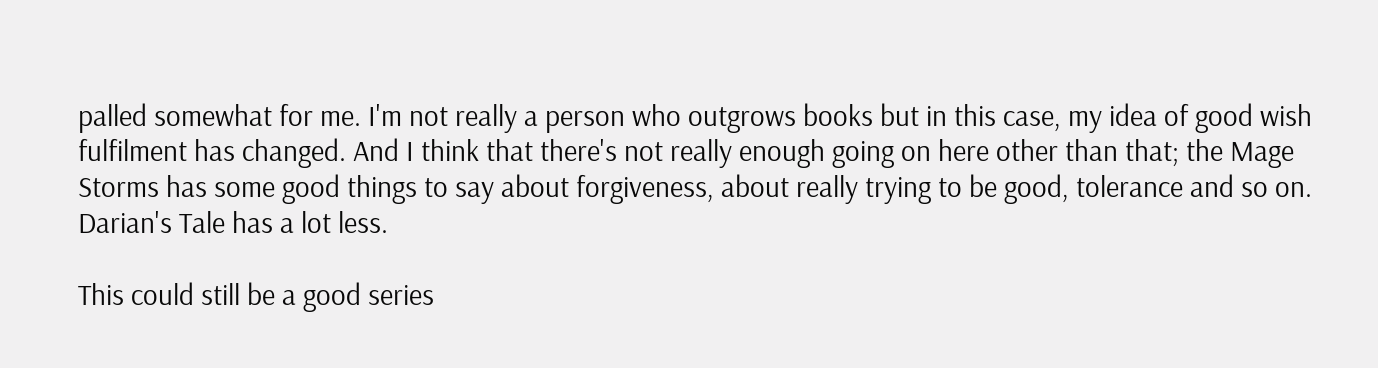palled somewhat for me. I'm not really a person who outgrows books but in this case, my idea of good wish fulfilment has changed. And I think that there's not really enough going on here other than that; the Mage Storms has some good things to say about forgiveness, about really trying to be good, tolerance and so on. Darian's Tale has a lot less.

This could still be a good series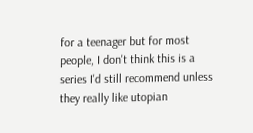for a teenager but for most people, I don't think this is a series I'd still recommend unless they really like utopian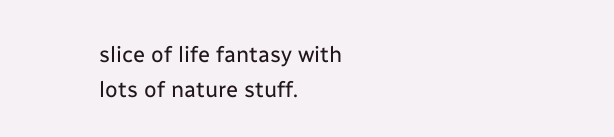slice of life fantasy with lots of nature stuff.